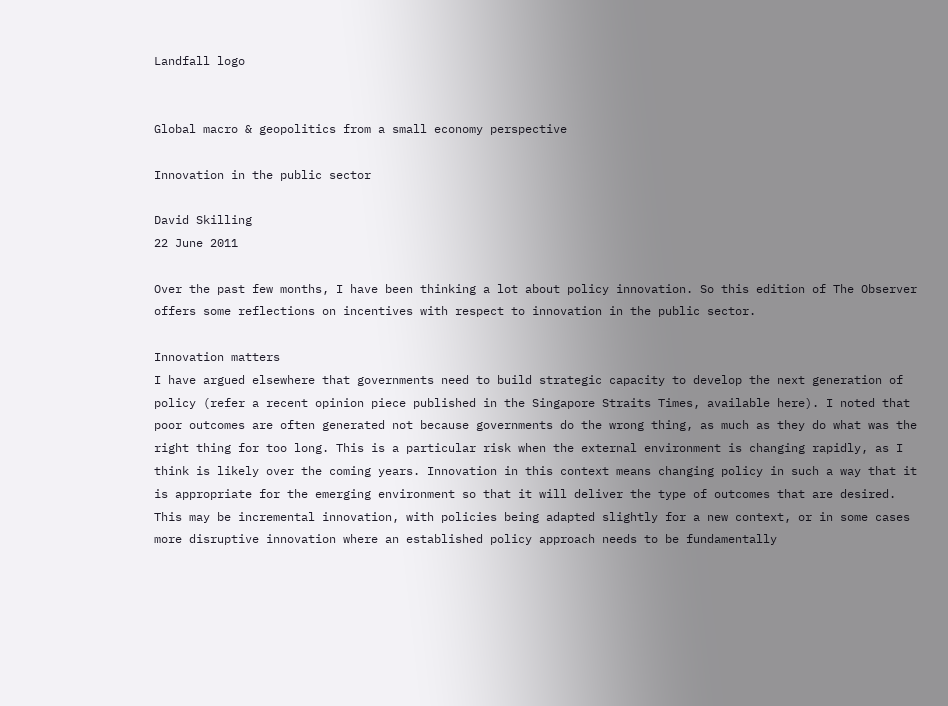Landfall logo


Global macro & geopolitics from a small economy perspective

Innovation in the public sector

David Skilling
22 June 2011

Over the past few months, I have been thinking a lot about policy innovation. So this edition of The Observer offers some reflections on incentives with respect to innovation in the public sector.

Innovation matters
I have argued elsewhere that governments need to build strategic capacity to develop the next generation of policy (refer a recent opinion piece published in the Singapore Straits Times, available here). I noted that poor outcomes are often generated not because governments do the wrong thing, as much as they do what was the right thing for too long. This is a particular risk when the external environment is changing rapidly, as I think is likely over the coming years. Innovation in this context means changing policy in such a way that it is appropriate for the emerging environment so that it will deliver the type of outcomes that are desired. This may be incremental innovation, with policies being adapted slightly for a new context, or in some cases more disruptive innovation where an established policy approach needs to be fundamentally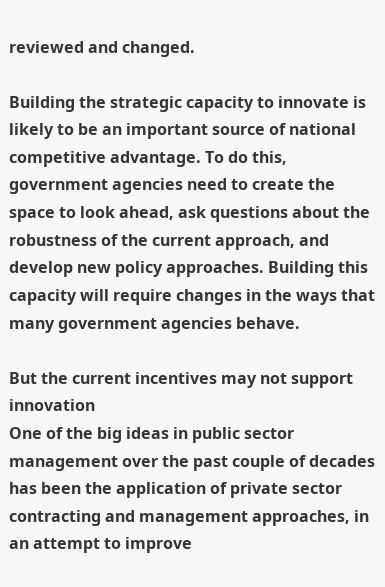reviewed and changed.

Building the strategic capacity to innovate is likely to be an important source of national competitive advantage. To do this, government agencies need to create the space to look ahead, ask questions about the robustness of the current approach, and develop new policy approaches. Building this capacity will require changes in the ways that many government agencies behave.

But the current incentives may not support innovation
One of the big ideas in public sector management over the past couple of decades has been the application of private sector contracting and management approaches, in an attempt to improve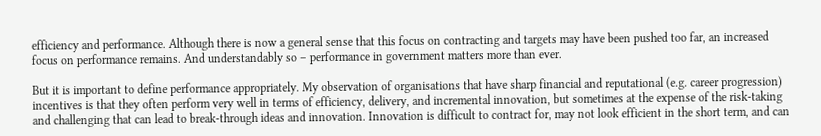efficiency and performance. Although there is now a general sense that this focus on contracting and targets may have been pushed too far, an increased focus on performance remains. And understandably so – performance in government matters more than ever.

But it is important to define performance appropriately. My observation of organisations that have sharp financial and reputational (e.g. career progression) incentives is that they often perform very well in terms of efficiency, delivery, and incremental innovation, but sometimes at the expense of the risk-taking and challenging that can lead to break-through ideas and innovation. Innovation is difficult to contract for, may not look efficient in the short term, and can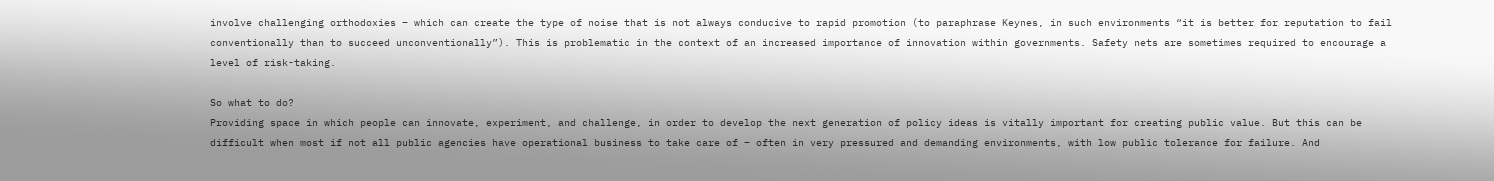involve challenging orthodoxies – which can create the type of noise that is not always conducive to rapid promotion (to paraphrase Keynes, in such environments “it is better for reputation to fail conventionally than to succeed unconventionally”). This is problematic in the context of an increased importance of innovation within governments. Safety nets are sometimes required to encourage a level of risk-taking.

So what to do?
Providing space in which people can innovate, experiment, and challenge, in order to develop the next generation of policy ideas is vitally important for creating public value. But this can be difficult when most if not all public agencies have operational business to take care of – often in very pressured and demanding environments, with low public tolerance for failure. And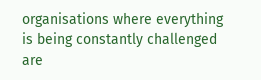organisations where everything is being constantly challenged are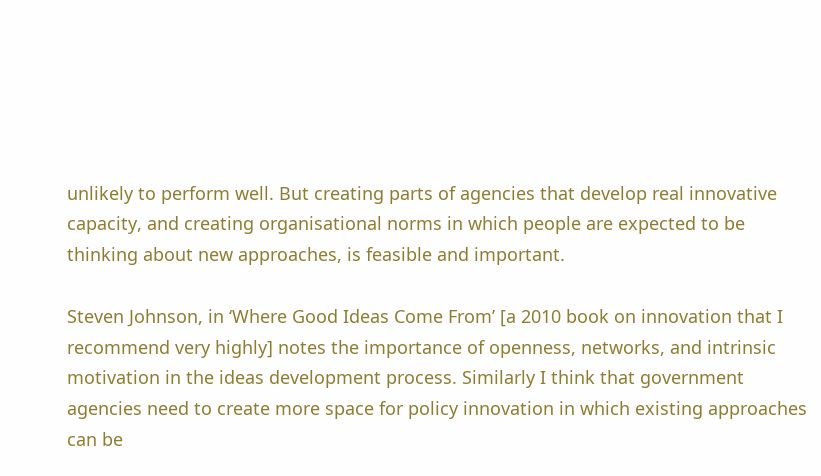unlikely to perform well. But creating parts of agencies that develop real innovative capacity, and creating organisational norms in which people are expected to be thinking about new approaches, is feasible and important.

Steven Johnson, in ‘Where Good Ideas Come From’ [a 2010 book on innovation that I recommend very highly] notes the importance of openness, networks, and intrinsic motivation in the ideas development process. Similarly I think that government agencies need to create more space for policy innovation in which existing approaches can be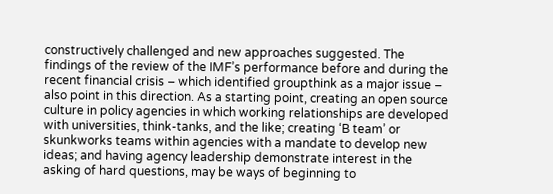constructively challenged and new approaches suggested. The findings of the review of the IMF’s performance before and during the recent financial crisis – which identified groupthink as a major issue – also point in this direction. As a starting point, creating an open source culture in policy agencies in which working relationships are developed with universities, think-tanks, and the like; creating ‘B team’ or skunkworks teams within agencies with a mandate to develop new ideas; and having agency leadership demonstrate interest in the asking of hard questions, may be ways of beginning to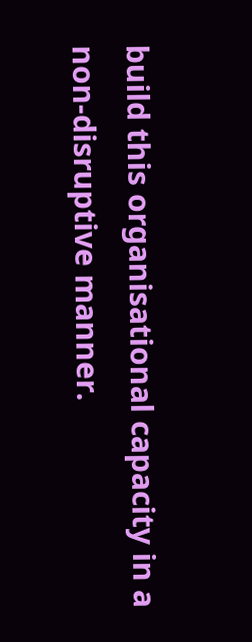build this organisational capacity in a non-disruptive manner.